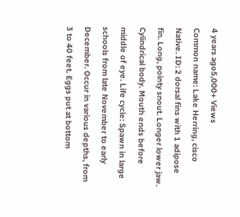4 years ago5,000+ Views
Common name: Lake Herring, cisco Native. ID: 2 dorsal fins with 1 adipose fin. Long, pointy snout. Longer lower jaw. Cylindrical body. Mouth ends before middle of eye. Life cycle: Spawn in large schools from late November to early December. Occur in various depths, from 3 to 40 feet. Eggs put at bottom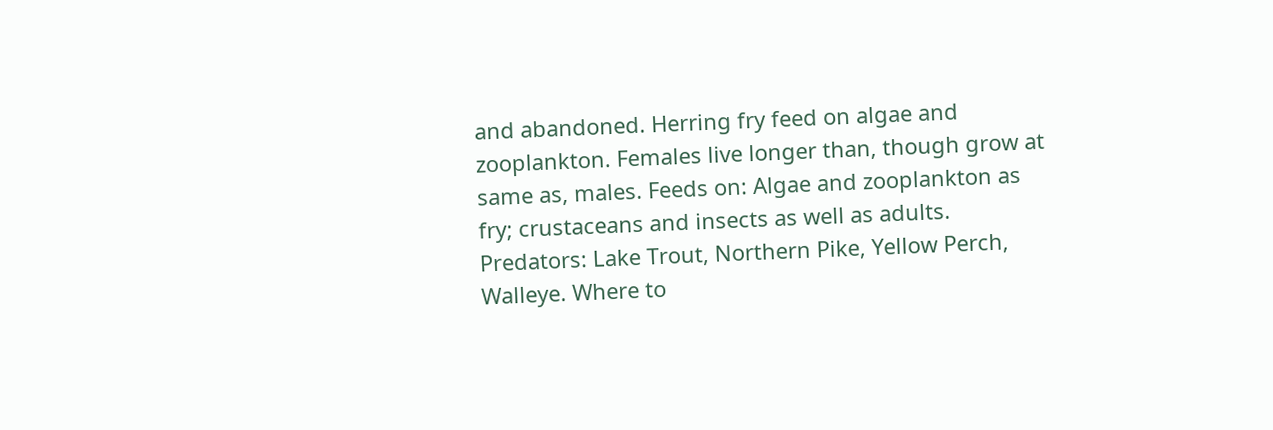and abandoned. Herring fry feed on algae and zooplankton. Females live longer than, though grow at same as, males. Feeds on: Algae and zooplankton as fry; crustaceans and insects as well as adults. Predators: Lake Trout, Northern Pike, Yellow Perch, Walleye. Where to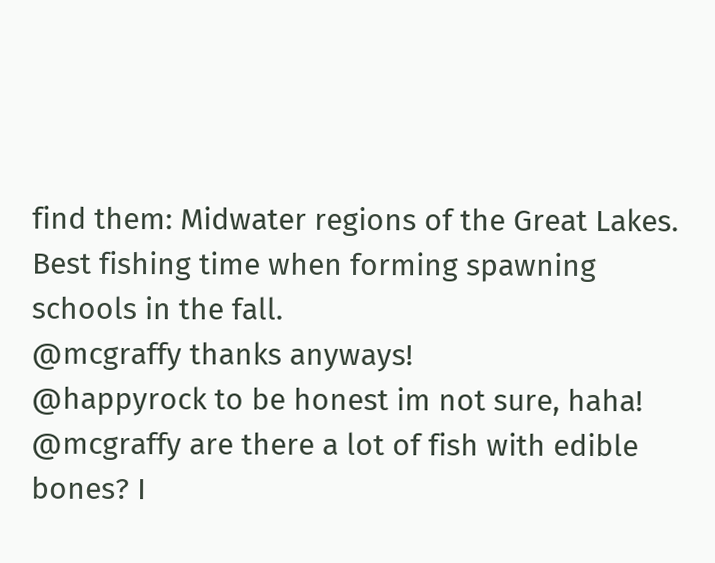find them: Midwater regions of the Great Lakes. Best fishing time when forming spawning schools in the fall.
@mcgraffy thanks anyways!
@happyrock to be honest im not sure, haha!
@mcgraffy are there a lot of fish with edible bones? I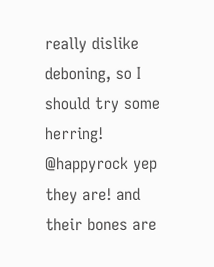really dislike deboning, so I should try some herring!
@happyrock yep they are! and their bones are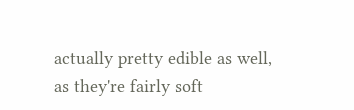actually pretty edible as well, as they're fairly soft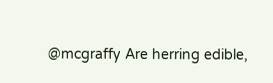@mcgraffy Are herring edible,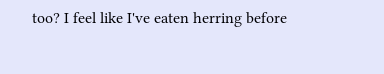too? I feel like I've eaten herring before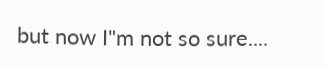but now I"m not so sure....